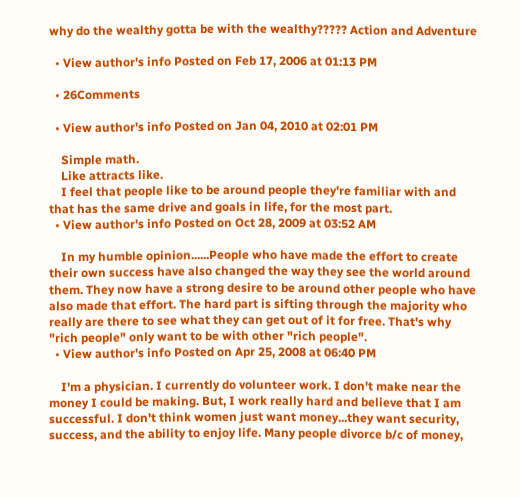why do the wealthy gotta be with the wealthy????? Action and Adventure

  • View author's info Posted on Feb 17, 2006 at 01:13 PM

  • 26Comments

  • View author's info Posted on Jan 04, 2010 at 02:01 PM

    Simple math.
    Like attracts like.
    I feel that people like to be around people they're familiar with and that has the same drive and goals in life, for the most part.
  • View author's info Posted on Oct 28, 2009 at 03:52 AM

    In my humble opinion......People who have made the effort to create their own success have also changed the way they see the world around them. They now have a strong desire to be around other people who have also made that effort. The hard part is sifting through the majority who really are there to see what they can get out of it for free. That's why "rich people" only want to be with other "rich people".
  • View author's info Posted on Apr 25, 2008 at 06:40 PM

    I'm a physician. I currently do volunteer work. I don't make near the money I could be making. But, I work really hard and believe that I am successful. I don't think women just want money...they want security, success, and the ability to enjoy life. Many people divorce b/c of money,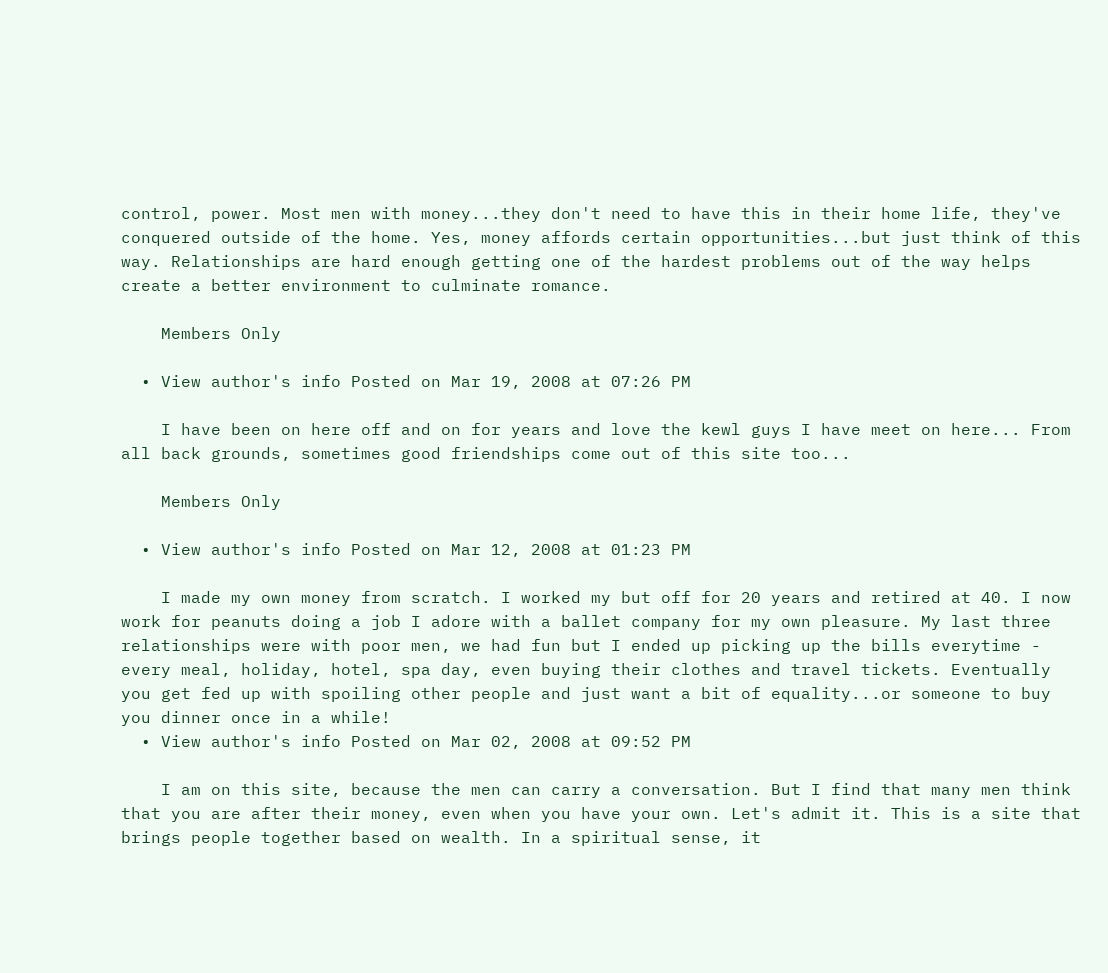control, power. Most men with money...they don't need to have this in their home life, they've conquered outside of the home. Yes, money affords certain opportunities...but just think of this way. Relationships are hard enough getting one of the hardest problems out of the way helps create a better environment to culminate romance.

    Members Only

  • View author's info Posted on Mar 19, 2008 at 07:26 PM

    I have been on here off and on for years and love the kewl guys I have meet on here... From all back grounds, sometimes good friendships come out of this site too...

    Members Only

  • View author's info Posted on Mar 12, 2008 at 01:23 PM

    I made my own money from scratch. I worked my but off for 20 years and retired at 40. I now work for peanuts doing a job I adore with a ballet company for my own pleasure. My last three relationships were with poor men, we had fun but I ended up picking up the bills everytime - every meal, holiday, hotel, spa day, even buying their clothes and travel tickets. Eventually you get fed up with spoiling other people and just want a bit of equality...or someone to buy you dinner once in a while!
  • View author's info Posted on Mar 02, 2008 at 09:52 PM

    I am on this site, because the men can carry a conversation. But I find that many men think that you are after their money, even when you have your own. Let's admit it. This is a site that brings people together based on wealth. In a spiritual sense, it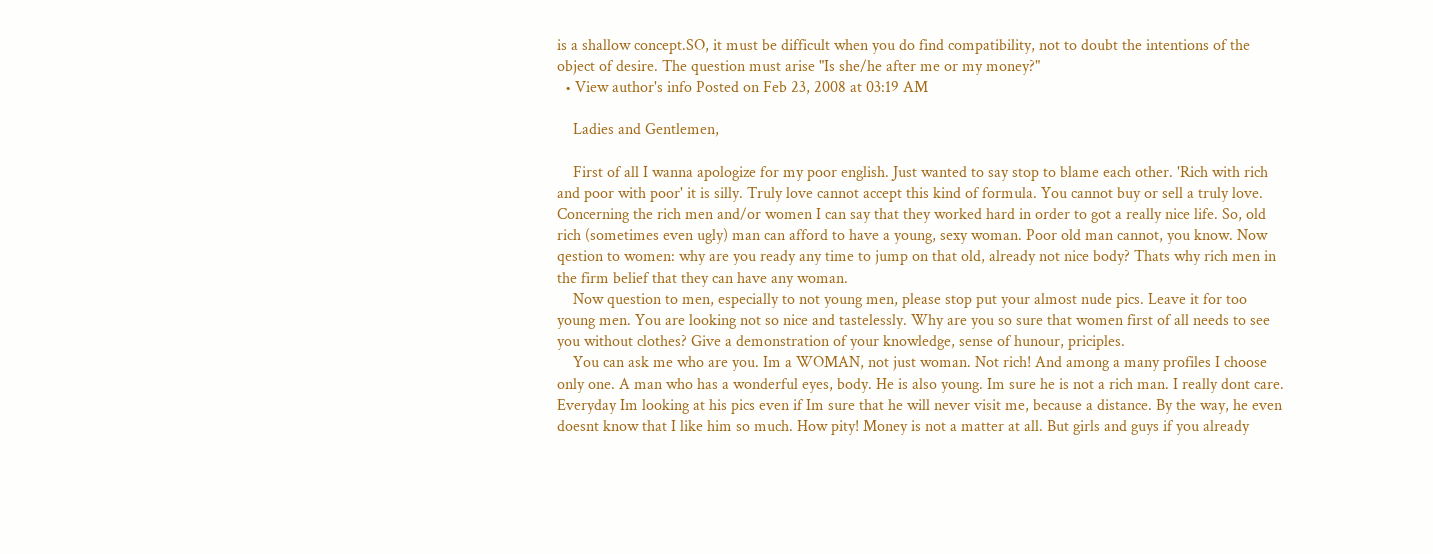is a shallow concept.SO, it must be difficult when you do find compatibility, not to doubt the intentions of the object of desire. The question must arise "Is she/he after me or my money?"
  • View author's info Posted on Feb 23, 2008 at 03:19 AM

    Ladies and Gentlemen,

    First of all I wanna apologize for my poor english. Just wanted to say stop to blame each other. 'Rich with rich and poor with poor' it is silly. Truly love cannot accept this kind of formula. You cannot buy or sell a truly love. Concerning the rich men and/or women I can say that they worked hard in order to got a really nice life. So, old rich (sometimes even ugly) man can afford to have a young, sexy woman. Poor old man cannot, you know. Now qestion to women: why are you ready any time to jump on that old, already not nice body? Thats why rich men in the firm belief that they can have any woman.
    Now question to men, especially to not young men, please stop put your almost nude pics. Leave it for too young men. You are looking not so nice and tastelessly. Why are you so sure that women first of all needs to see you without clothes? Give a demonstration of your knowledge, sense of hunour, priciples.
    You can ask me who are you. Im a WOMAN, not just woman. Not rich! And among a many profiles I choose only one. A man who has a wonderful eyes, body. He is also young. Im sure he is not a rich man. I really dont care. Everyday Im looking at his pics even if Im sure that he will never visit me, because a distance. By the way, he even doesnt know that I like him so much. How pity! Money is not a matter at all. But girls and guys if you already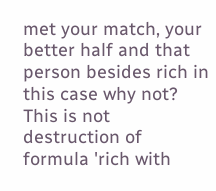met your match, your better half and that person besides rich in this case why not? This is not destruction of formula 'rich with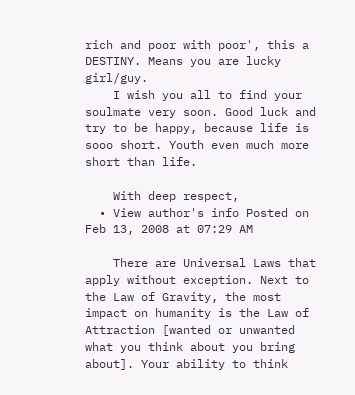rich and poor with poor', this a DESTINY. Means you are lucky girl/guy.
    I wish you all to find your soulmate very soon. Good luck and try to be happy, because life is sooo short. Youth even much more short than life.

    With deep respect,
  • View author's info Posted on Feb 13, 2008 at 07:29 AM

    There are Universal Laws that apply without exception. Next to the Law of Gravity, the most impact on humanity is the Law of Attraction [wanted or unwanted what you think about you bring about]. Your ability to think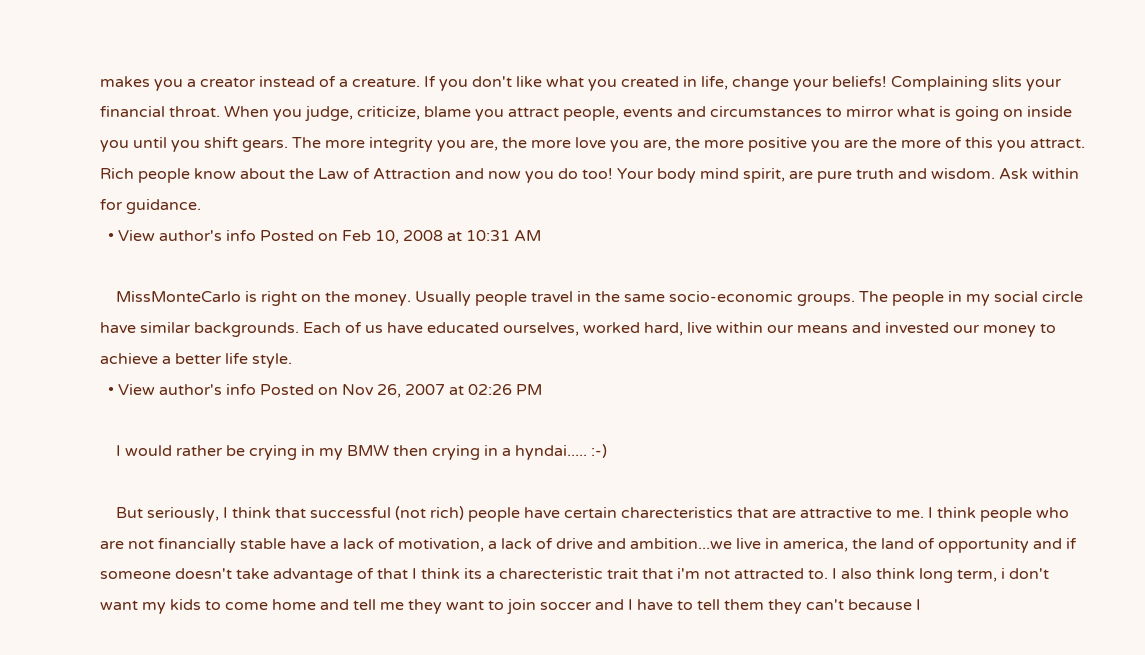makes you a creator instead of a creature. If you don't like what you created in life, change your beliefs! Complaining slits your financial throat. When you judge, criticize, blame you attract people, events and circumstances to mirror what is going on inside you until you shift gears. The more integrity you are, the more love you are, the more positive you are the more of this you attract. Rich people know about the Law of Attraction and now you do too! Your body mind spirit, are pure truth and wisdom. Ask within for guidance.
  • View author's info Posted on Feb 10, 2008 at 10:31 AM

    MissMonteCarlo is right on the money. Usually people travel in the same socio-economic groups. The people in my social circle have similar backgrounds. Each of us have educated ourselves, worked hard, live within our means and invested our money to achieve a better life style.
  • View author's info Posted on Nov 26, 2007 at 02:26 PM

    I would rather be crying in my BMW then crying in a hyndai..... :-)

    But seriously, I think that successful (not rich) people have certain charecteristics that are attractive to me. I think people who are not financially stable have a lack of motivation, a lack of drive and ambition...we live in america, the land of opportunity and if someone doesn't take advantage of that I think its a charecteristic trait that i'm not attracted to. I also think long term, i don't want my kids to come home and tell me they want to join soccer and I have to tell them they can't because I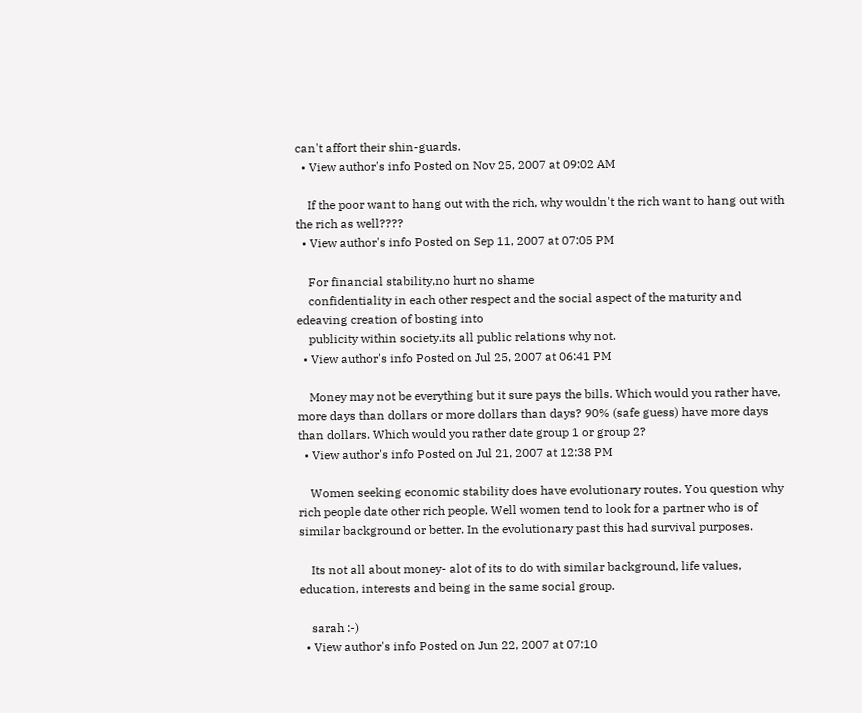can't affort their shin-guards.
  • View author's info Posted on Nov 25, 2007 at 09:02 AM

    If the poor want to hang out with the rich, why wouldn't the rich want to hang out with the rich as well????
  • View author's info Posted on Sep 11, 2007 at 07:05 PM

    For financial stability,no hurt no shame
    confidentiality in each other respect and the social aspect of the maturity and edeaving creation of bosting into
    publicity within society.its all public relations why not.
  • View author's info Posted on Jul 25, 2007 at 06:41 PM

    Money may not be everything but it sure pays the bills. Which would you rather have, more days than dollars or more dollars than days? 90% (safe guess) have more days than dollars. Which would you rather date group 1 or group 2?
  • View author's info Posted on Jul 21, 2007 at 12:38 PM

    Women seeking economic stability does have evolutionary routes. You question why rich people date other rich people. Well women tend to look for a partner who is of similar background or better. In the evolutionary past this had survival purposes.

    Its not all about money- alot of its to do with similar background, life values, education, interests and being in the same social group.

    sarah :-)
  • View author's info Posted on Jun 22, 2007 at 07:10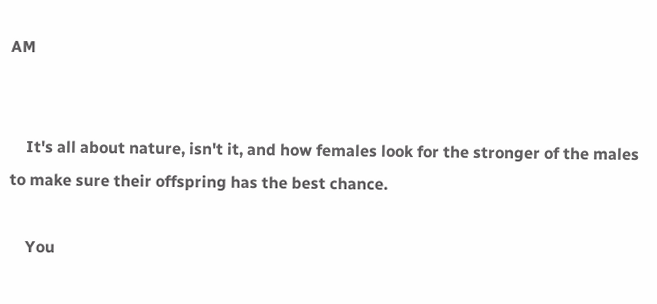AM


    It's all about nature, isn't it, and how females look for the stronger of the males to make sure their offspring has the best chance.

    You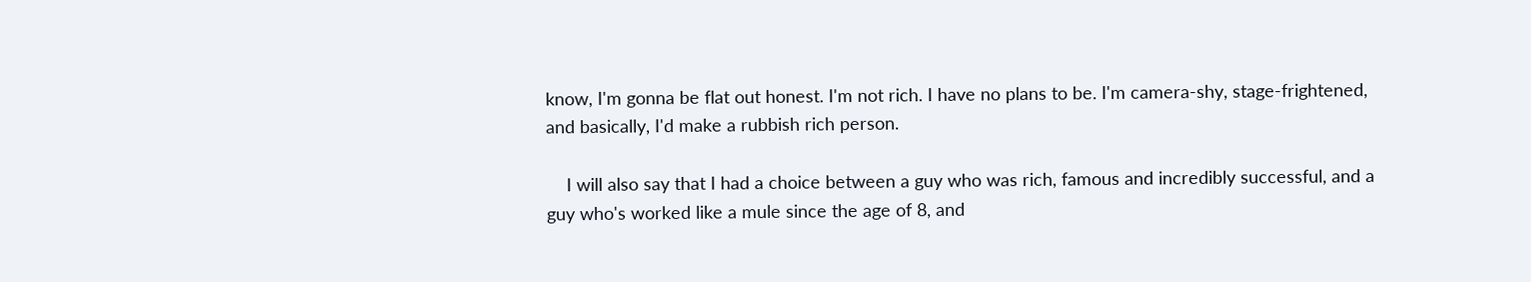know, I'm gonna be flat out honest. I'm not rich. I have no plans to be. I'm camera-shy, stage-frightened, and basically, I'd make a rubbish rich person.

    I will also say that I had a choice between a guy who was rich, famous and incredibly successful, and a guy who's worked like a mule since the age of 8, and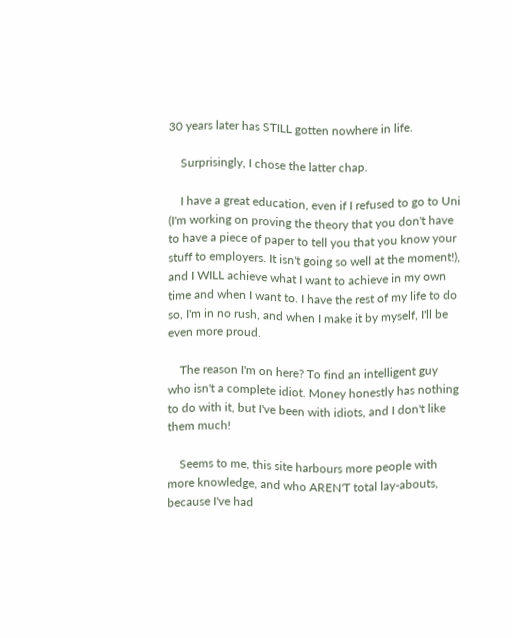30 years later has STILL gotten nowhere in life.

    Surprisingly, I chose the latter chap.

    I have a great education, even if I refused to go to Uni (I'm working on proving the theory that you don't have to have a piece of paper to tell you that you know your stuff to employers. It isn't going so well at the moment!), and I WILL achieve what I want to achieve in my own time and when I want to. I have the rest of my life to do so, I'm in no rush, and when I make it by myself, I'll be even more proud.

    The reason I'm on here? To find an intelligent guy who isn't a complete idiot. Money honestly has nothing to do with it, but I've been with idiots, and I don't like them much!

    Seems to me, this site harbours more people with more knowledge, and who AREN'T total lay-abouts, because I've had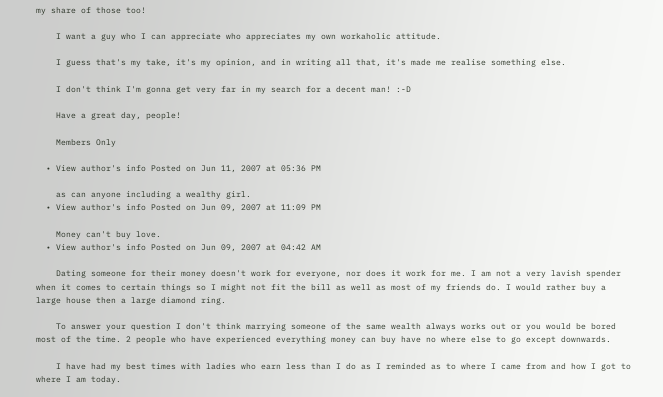my share of those too!

    I want a guy who I can appreciate who appreciates my own workaholic attitude.

    I guess that's my take, it's my opinion, and in writing all that, it's made me realise something else.

    I don't think I'm gonna get very far in my search for a decent man! :-D

    Have a great day, people!

    Members Only

  • View author's info Posted on Jun 11, 2007 at 05:36 PM

    as can anyone including a wealthy girl.
  • View author's info Posted on Jun 09, 2007 at 11:09 PM

    Money can't buy love.
  • View author's info Posted on Jun 09, 2007 at 04:42 AM

    Dating someone for their money doesn't work for everyone, nor does it work for me. I am not a very lavish spender when it comes to certain things so I might not fit the bill as well as most of my friends do. I would rather buy a large house then a large diamond ring.

    To answer your question I don't think marrying someone of the same wealth always works out or you would be bored most of the time. 2 people who have experienced everything money can buy have no where else to go except downwards.

    I have had my best times with ladies who earn less than I do as I reminded as to where I came from and how I got to where I am today.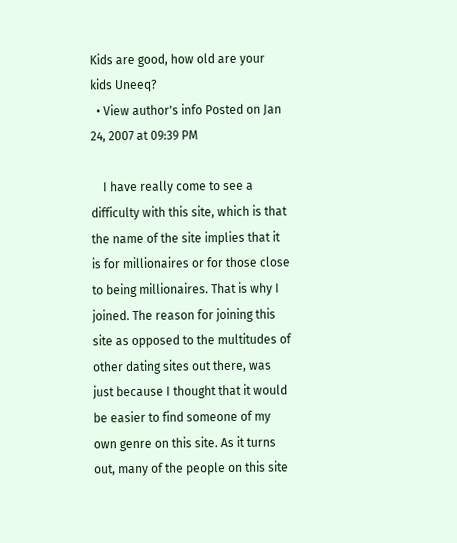Kids are good, how old are your kids Uneeq?
  • View author's info Posted on Jan 24, 2007 at 09:39 PM

    I have really come to see a difficulty with this site, which is that the name of the site implies that it is for millionaires or for those close to being millionaires. That is why I joined. The reason for joining this site as opposed to the multitudes of other dating sites out there, was just because I thought that it would be easier to find someone of my own genre on this site. As it turns out, many of the people on this site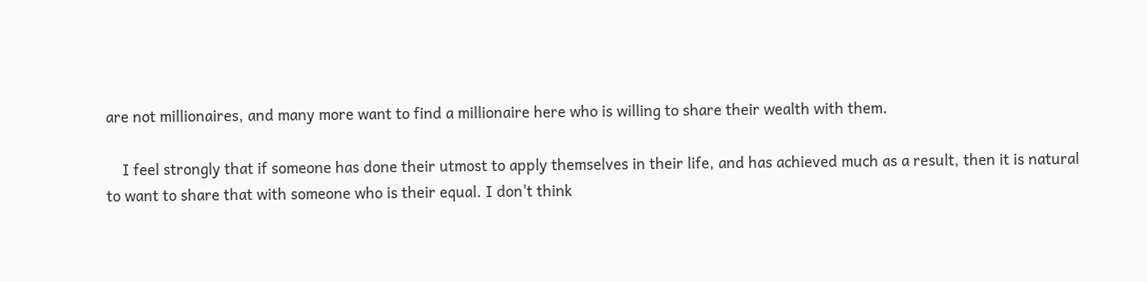are not millionaires, and many more want to find a millionaire here who is willing to share their wealth with them.

    I feel strongly that if someone has done their utmost to apply themselves in their life, and has achieved much as a result, then it is natural to want to share that with someone who is their equal. I don't think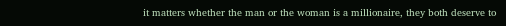it matters whether the man or the woman is a millionaire, they both deserve to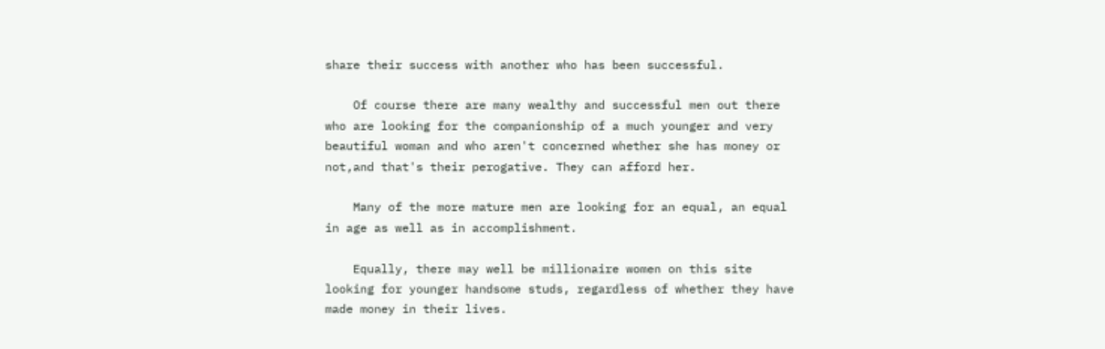share their success with another who has been successful.

    Of course there are many wealthy and successful men out there who are looking for the companionship of a much younger and very beautiful woman and who aren't concerned whether she has money or not,and that's their perogative. They can afford her.

    Many of the more mature men are looking for an equal, an equal in age as well as in accomplishment.

    Equally, there may well be millionaire women on this site looking for younger handsome studs, regardless of whether they have made money in their lives.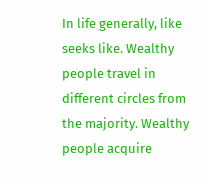In life generally, like seeks like. Wealthy people travel in different circles from the majority. Wealthy people acquire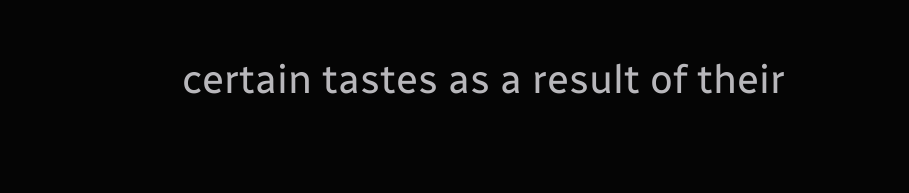certain tastes as a result of their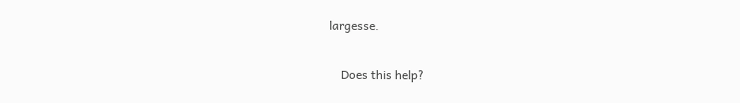largesse.

    Does this help?